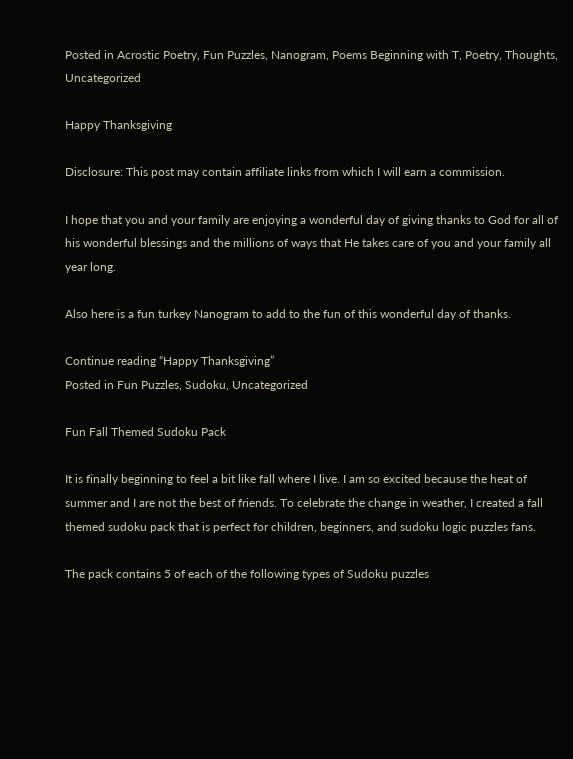Posted in Acrostic Poetry, Fun Puzzles, Nanogram, Poems Beginning with T, Poetry, Thoughts, Uncategorized

Happy Thanksgiving

Disclosure: This post may contain affiliate links from which I will earn a commission.

I hope that you and your family are enjoying a wonderful day of giving thanks to God for all of his wonderful blessings and the millions of ways that He takes care of you and your family all year long.

Also here is a fun turkey Nanogram to add to the fun of this wonderful day of thanks.

Continue reading “Happy Thanksgiving”
Posted in Fun Puzzles, Sudoku, Uncategorized

Fun Fall Themed Sudoku Pack

It is finally beginning to feel a bit like fall where I live. I am so excited because the heat of summer and I are not the best of friends. To celebrate the change in weather, I created a fall themed sudoku pack that is perfect for children, beginners, and sudoku logic puzzles fans.

The pack contains 5 of each of the following types of Sudoku puzzles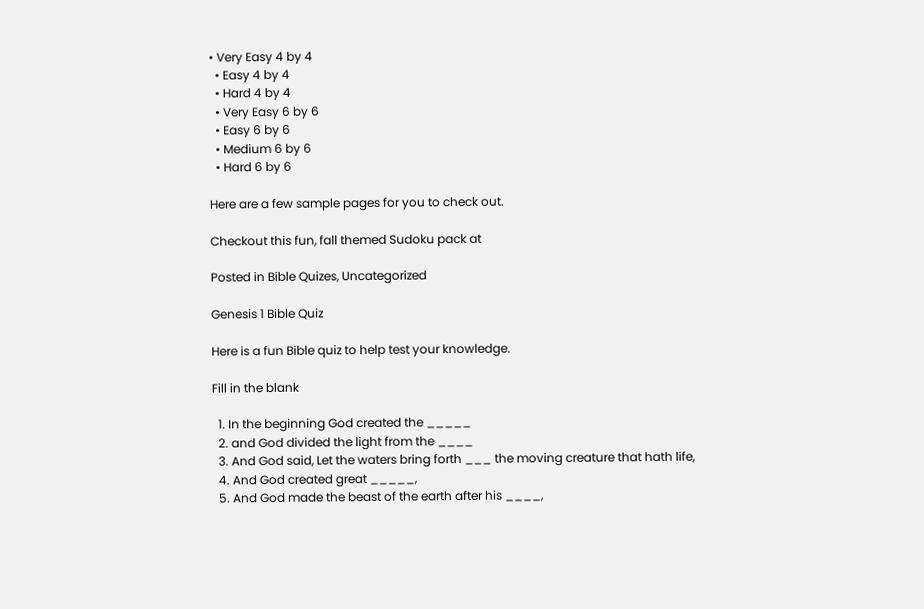• Very Easy 4 by 4
  • Easy 4 by 4
  • Hard 4 by 4
  • Very Easy 6 by 6
  • Easy 6 by 6
  • Medium 6 by 6
  • Hard 6 by 6

Here are a few sample pages for you to check out.

Checkout this fun, fall themed Sudoku pack at

Posted in Bible Quizes, Uncategorized

Genesis 1 Bible Quiz

Here is a fun Bible quiz to help test your knowledge.

Fill in the blank

  1. In the beginning God created the _____
  2. and God divided the light from the ____
  3. And God said, Let the waters bring forth ___ the moving creature that hath life,
  4. And God created great _____,
  5. And God made the beast of the earth after his ____,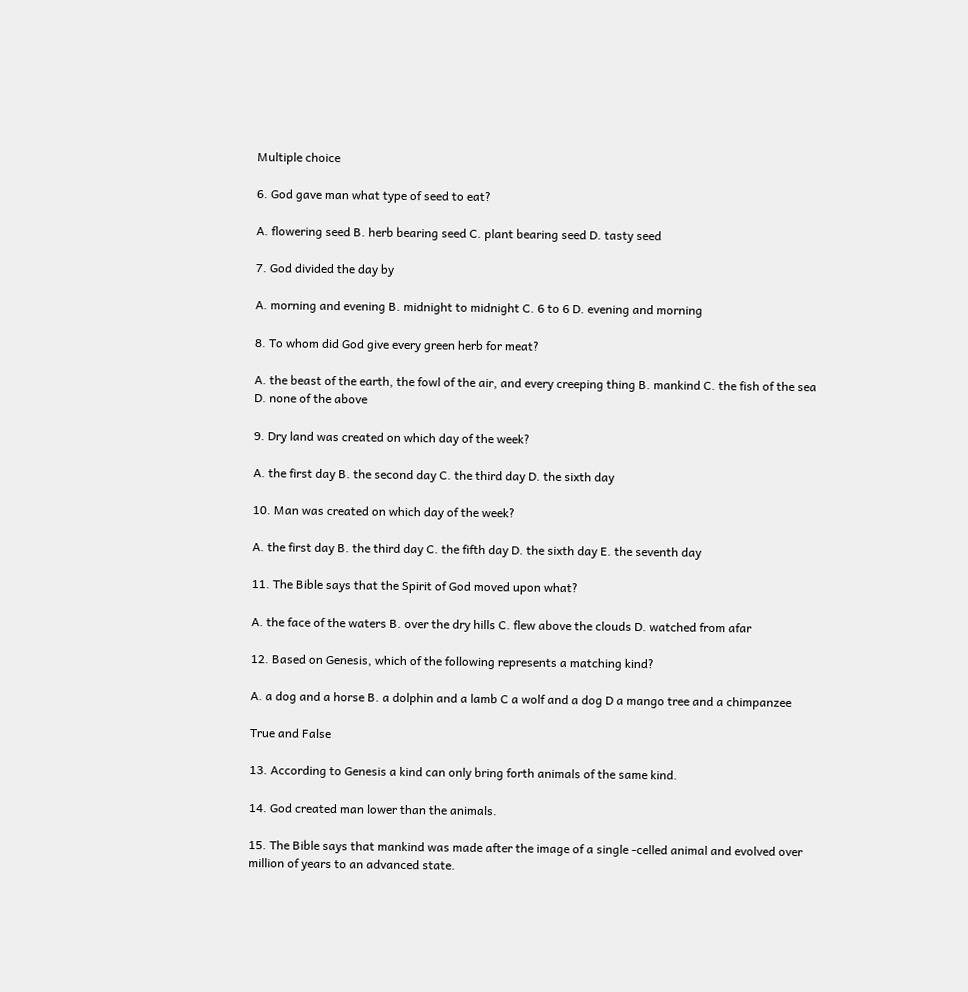Multiple choice

6. God gave man what type of seed to eat?

A. flowering seed B. herb bearing seed C. plant bearing seed D. tasty seed

7. God divided the day by

A. morning and evening B. midnight to midnight C. 6 to 6 D. evening and morning

8. To whom did God give every green herb for meat?

A. the beast of the earth, the fowl of the air, and every creeping thing B. mankind C. the fish of the sea D. none of the above

9. Dry land was created on which day of the week?

A. the first day B. the second day C. the third day D. the sixth day

10. Man was created on which day of the week?

A. the first day B. the third day C. the fifth day D. the sixth day E. the seventh day

11. The Bible says that the Spirit of God moved upon what?

A. the face of the waters B. over the dry hills C. flew above the clouds D. watched from afar

12. Based on Genesis, which of the following represents a matching kind?

A. a dog and a horse B. a dolphin and a lamb C a wolf and a dog D a mango tree and a chimpanzee

True and False

13. According to Genesis a kind can only bring forth animals of the same kind.

14. God created man lower than the animals.

15. The Bible says that mankind was made after the image of a single -celled animal and evolved over million of years to an advanced state.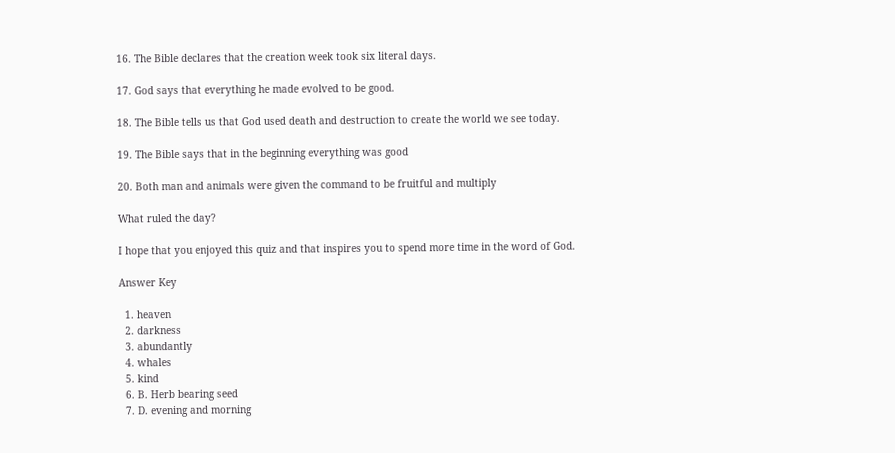16. The Bible declares that the creation week took six literal days.

17. God says that everything he made evolved to be good.

18. The Bible tells us that God used death and destruction to create the world we see today.

19. The Bible says that in the beginning everything was good

20. Both man and animals were given the command to be fruitful and multiply

What ruled the day?

I hope that you enjoyed this quiz and that inspires you to spend more time in the word of God.

Answer Key

  1. heaven
  2. darkness
  3. abundantly
  4. whales
  5. kind
  6. B. Herb bearing seed
  7. D. evening and morning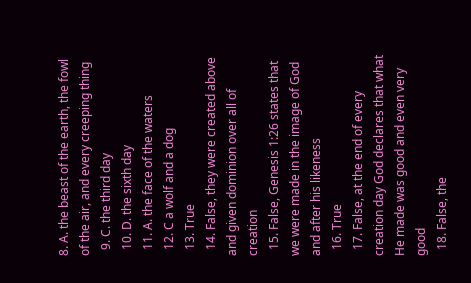8. A. the beast of the earth, the fowl of the air, and every creeping thing
  9. C. the third day
  10. D. the sixth day
  11. A. the face of the waters
  12. C a wolf and a dog
  13. True
  14. False, they were created above and given dominion over all of creation
  15. False, Genesis 1:26 states that we were made in the image of God and after his likeness
  16. True
  17. False, at the end of every creation day God declares that what He made was good and even very good
  18. False, the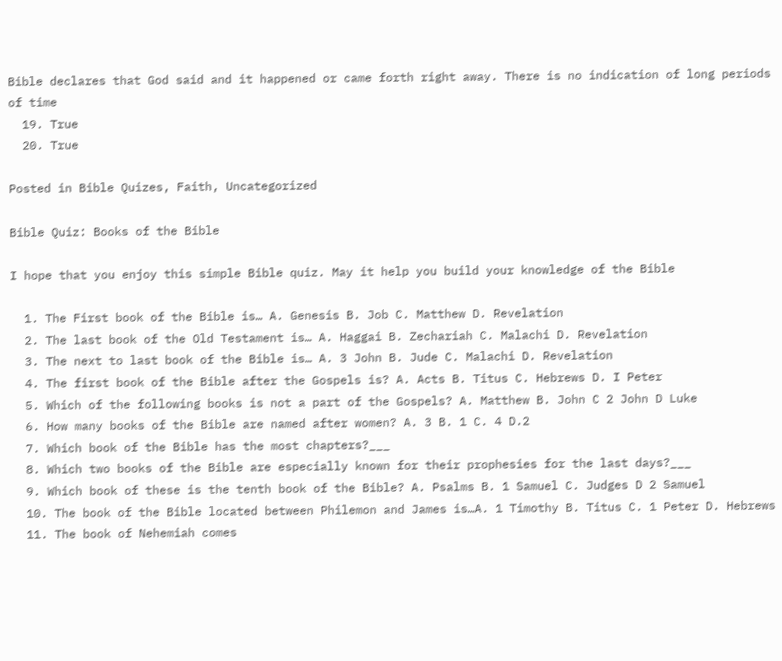Bible declares that God said and it happened or came forth right away. There is no indication of long periods of time
  19. True
  20. True

Posted in Bible Quizes, Faith, Uncategorized

Bible Quiz: Books of the Bible

I hope that you enjoy this simple Bible quiz. May it help you build your knowledge of the Bible

  1. The First book of the Bible is… A. Genesis B. Job C. Matthew D. Revelation
  2. The last book of the Old Testament is… A. Haggai B. Zechariah C. Malachi D. Revelation
  3. The next to last book of the Bible is… A. 3 John B. Jude C. Malachi D. Revelation
  4. The first book of the Bible after the Gospels is? A. Acts B. Titus C. Hebrews D. I Peter
  5. Which of the following books is not a part of the Gospels? A. Matthew B. John C 2 John D Luke
  6. How many books of the Bible are named after women? A. 3 B. 1 C. 4 D.2
  7. Which book of the Bible has the most chapters?___
  8. Which two books of the Bible are especially known for their prophesies for the last days?___
  9. Which book of these is the tenth book of the Bible? A. Psalms B. 1 Samuel C. Judges D 2 Samuel
  10. The book of the Bible located between Philemon and James is…A. 1 Timothy B. Titus C. 1 Peter D. Hebrews
  11. The book of Nehemiah comes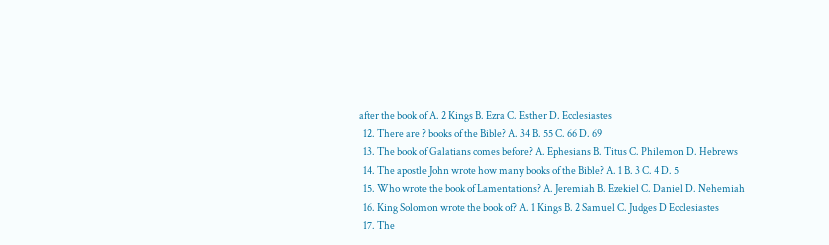after the book of A. 2 Kings B. Ezra C. Esther D. Ecclesiastes
  12. There are ? books of the Bible? A. 34 B. 55 C. 66 D. 69
  13. The book of Galatians comes before? A. Ephesians B. Titus C. Philemon D. Hebrews
  14. The apostle John wrote how many books of the Bible? A. 1 B. 3 C. 4 D. 5
  15. Who wrote the book of Lamentations? A. Jeremiah B. Ezekiel C. Daniel D. Nehemiah
  16. King Solomon wrote the book of? A. 1 Kings B. 2 Samuel C. Judges D Ecclesiastes
  17. The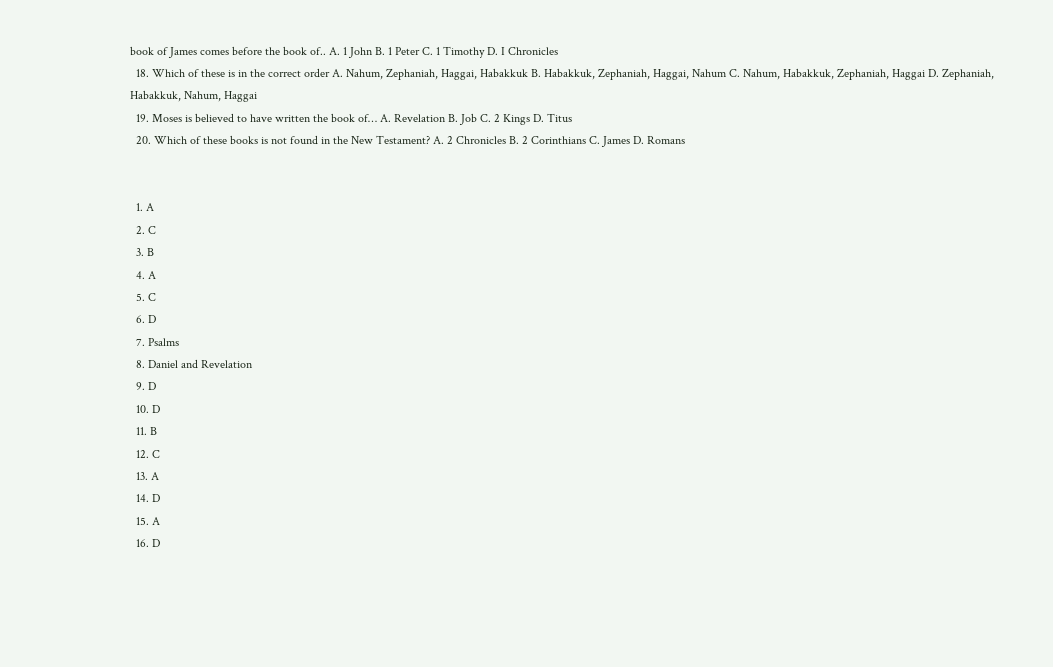book of James comes before the book of.. A. 1 John B. 1 Peter C. 1 Timothy D. I Chronicles
  18. Which of these is in the correct order A. Nahum, Zephaniah, Haggai, Habakkuk B. Habakkuk, Zephaniah, Haggai, Nahum C. Nahum, Habakkuk, Zephaniah, Haggai D. Zephaniah, Habakkuk, Nahum, Haggai
  19. Moses is believed to have written the book of… A. Revelation B. Job C. 2 Kings D. Titus
  20. Which of these books is not found in the New Testament? A. 2 Chronicles B. 2 Corinthians C. James D. Romans


  1. A
  2. C
  3. B
  4. A
  5. C
  6. D
  7. Psalms
  8. Daniel and Revelation
  9. D
  10. D
  11. B
  12. C
  13. A
  14. D
  15. A
  16. D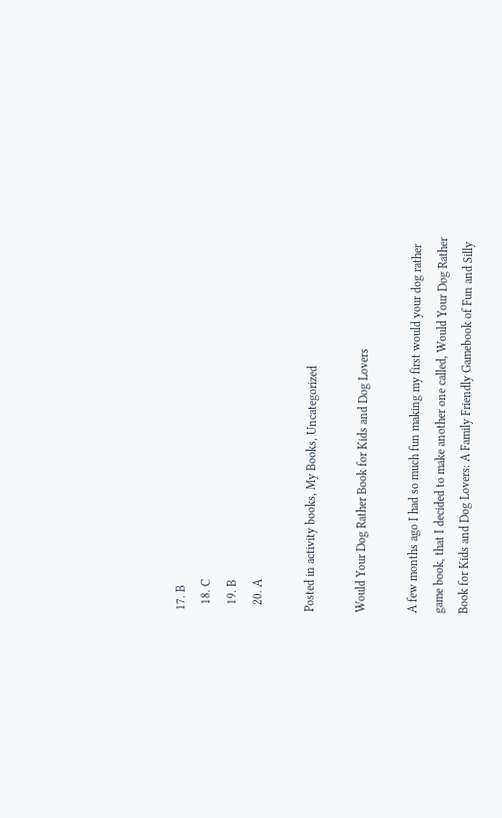17. B
  18. C
  19. B
  20. A

Posted in activity books, My Books, Uncategorized

Would Your Dog Rather Book for Kids and Dog Lovers

A few months ago I had so much fun making my first would your dog rather game book, that I decided to make another one called, Would Your Dog Rather Book for Kids and Dog Lovers: A Family Friendly Gamebook of Fun and Silly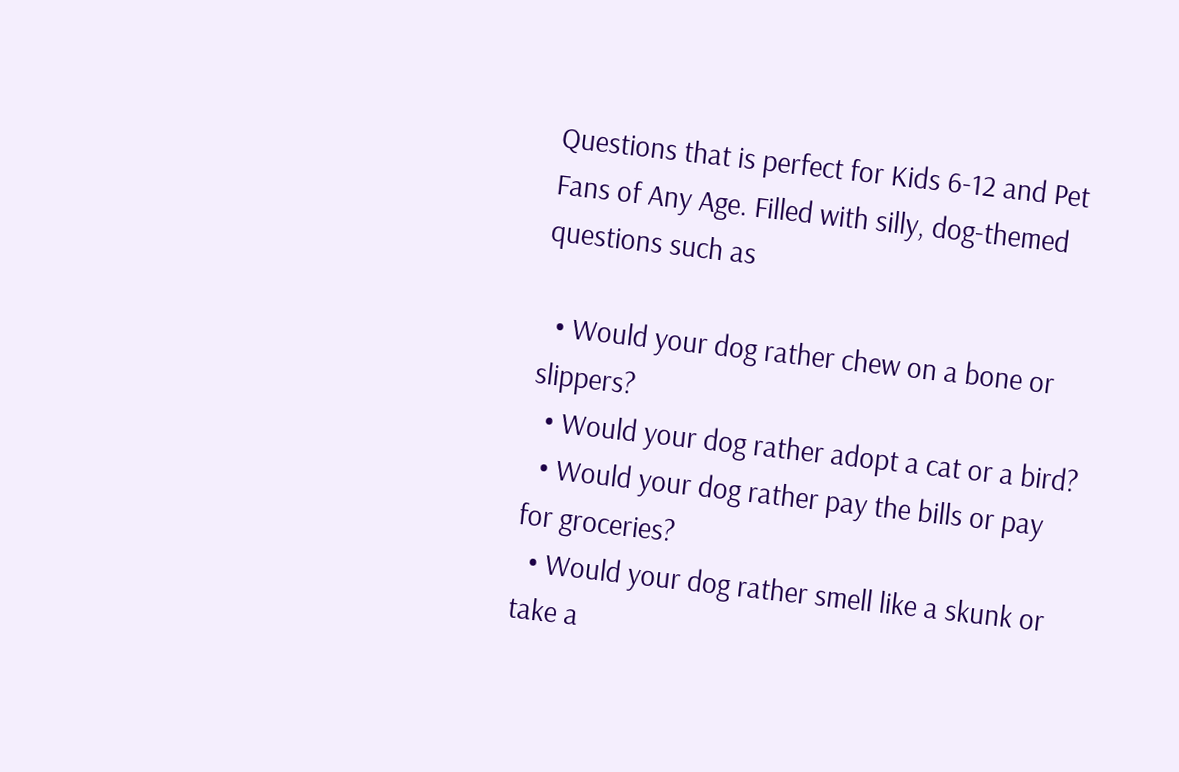Questions that is perfect for Kids 6-12 and Pet Fans of Any Age. Filled with silly, dog-themed questions such as

  • Would your dog rather chew on a bone or slippers?
  • Would your dog rather adopt a cat or a bird?
  • Would your dog rather pay the bills or pay for groceries?
  • Would your dog rather smell like a skunk or take a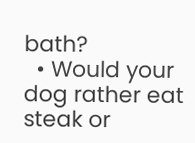bath?
  • Would your dog rather eat steak or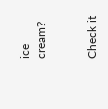ice cream?


Check it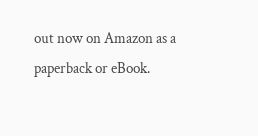out now on Amazon as a paperback or eBook.